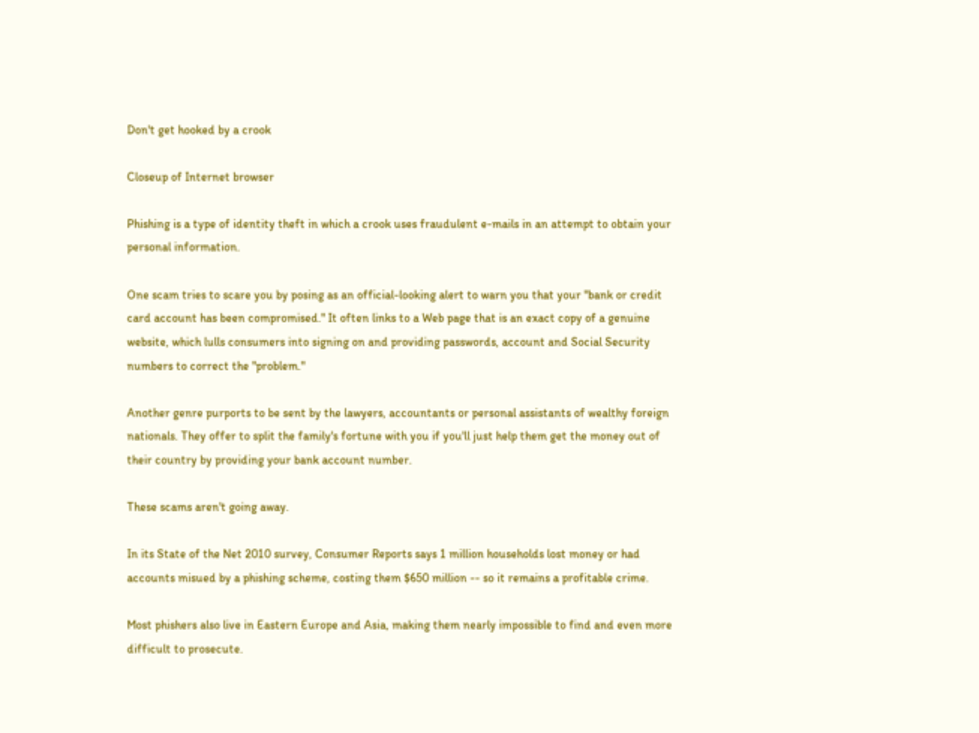Don't get hooked by a crook

Closeup of Internet browser

Phishing is a type of identity theft in which a crook uses fraudulent e-mails in an attempt to obtain your personal information.

One scam tries to scare you by posing as an official-looking alert to warn you that your "bank or credit card account has been compromised." It often links to a Web page that is an exact copy of a genuine website, which lulls consumers into signing on and providing passwords, account and Social Security numbers to correct the "problem."

Another genre purports to be sent by the lawyers, accountants or personal assistants of wealthy foreign nationals. They offer to split the family's fortune with you if you'll just help them get the money out of their country by providing your bank account number.

These scams aren't going away.

In its State of the Net 2010 survey, Consumer Reports says 1 million households lost money or had accounts misued by a phishing scheme, costing them $650 million -- so it remains a profitable crime.

Most phishers also live in Eastern Europe and Asia, making them nearly impossible to find and even more difficult to prosecute.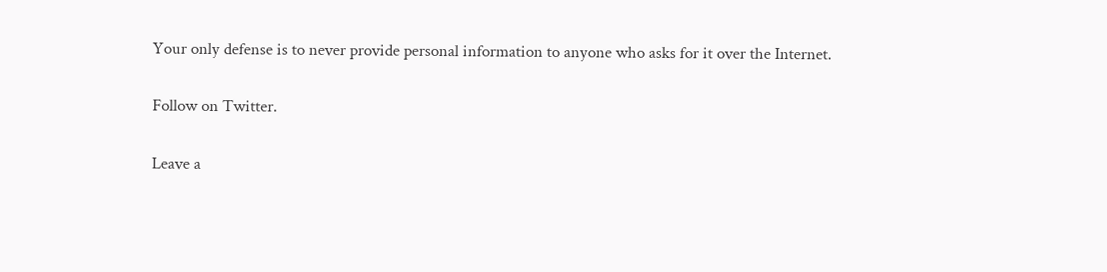Your only defense is to never provide personal information to anyone who asks for it over the Internet.

Follow on Twitter.

Leave a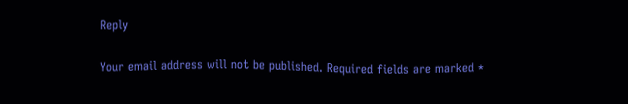Reply

Your email address will not be published. Required fields are marked *